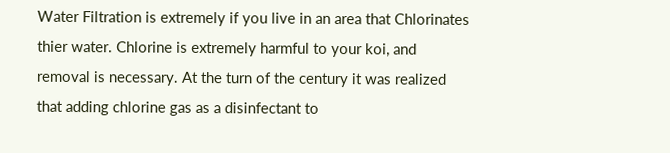Water Filtration is extremely if you live in an area that Chlorinates thier water. Chlorine is extremely harmful to your koi, and removal is necessary. At the turn of the century it was realized that adding chlorine gas as a disinfectant to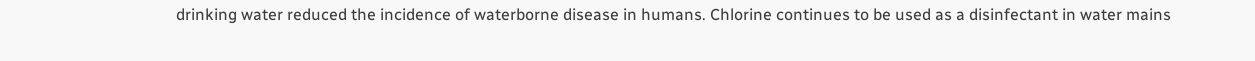drinking water reduced the incidence of waterborne disease in humans. Chlorine continues to be used as a disinfectant in water mains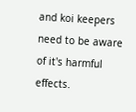and koi keepers need to be aware of it's harmful effects.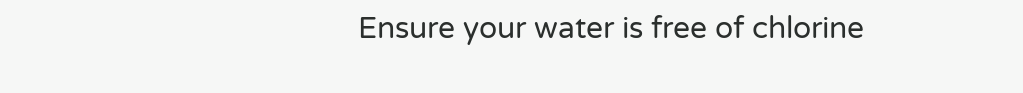Ensure your water is free of chlorine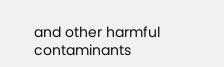and other harmful contaminants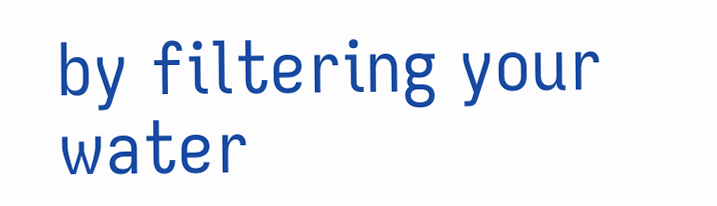by filtering your water